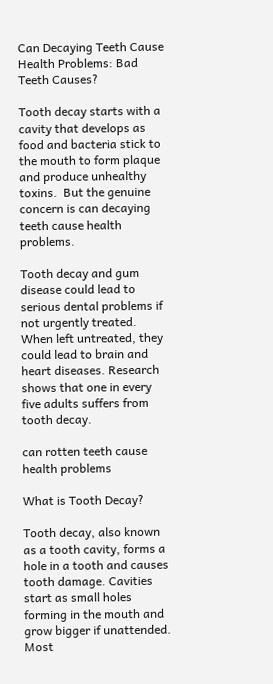Can Decaying Teeth Cause Health Problems: Bad Teeth Causes?

Tooth decay starts with a cavity that develops as food and bacteria stick to the mouth to form plaque and produce unhealthy toxins.  But the genuine concern is can decaying teeth cause health problems.

Tooth decay and gum disease could lead to serious dental problems if not urgently treated. When left untreated, they could lead to brain and heart diseases. Research shows that one in every five adults suffers from tooth decay.

can rotten teeth cause health problems

What is Tooth Decay?

Tooth decay, also known as a tooth cavity, forms a hole in a tooth and causes tooth damage. Cavities start as small holes forming in the mouth and grow bigger if unattended. Most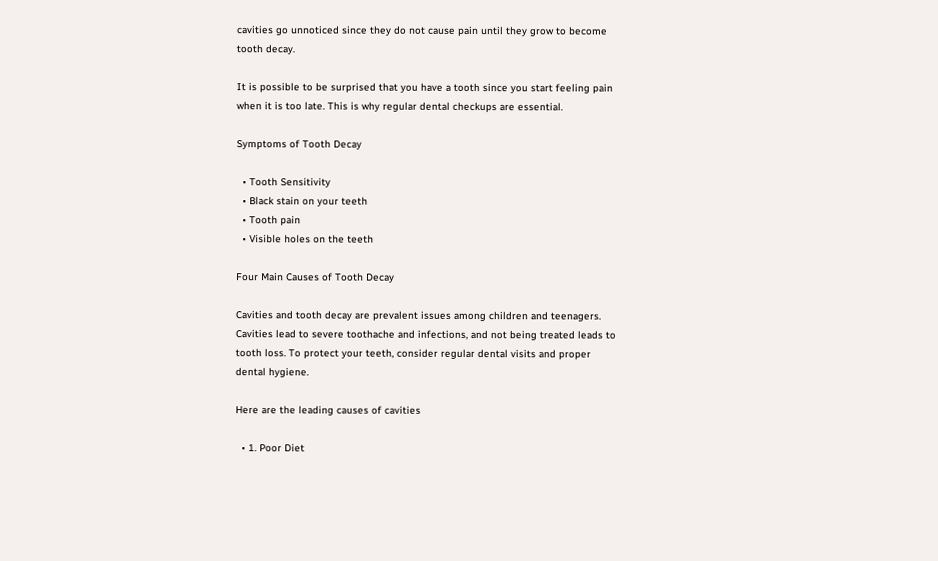cavities go unnoticed since they do not cause pain until they grow to become tooth decay.

It is possible to be surprised that you have a tooth since you start feeling pain when it is too late. This is why regular dental checkups are essential.

Symptoms of Tooth Decay

  • Tooth Sensitivity
  • Black stain on your teeth
  • Tooth pain
  • Visible holes on the teeth

Four Main Causes of Tooth Decay

Cavities and tooth decay are prevalent issues among children and teenagers. Cavities lead to severe toothache and infections, and not being treated leads to tooth loss. To protect your teeth, consider regular dental visits and proper dental hygiene.

Here are the leading causes of cavities

  • 1. Poor Diet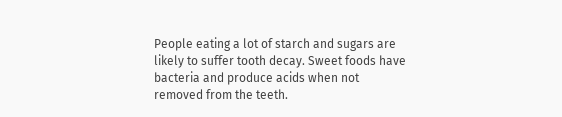People eating a lot of starch and sugars are likely to suffer tooth decay. Sweet foods have bacteria and produce acids when not removed from the teeth.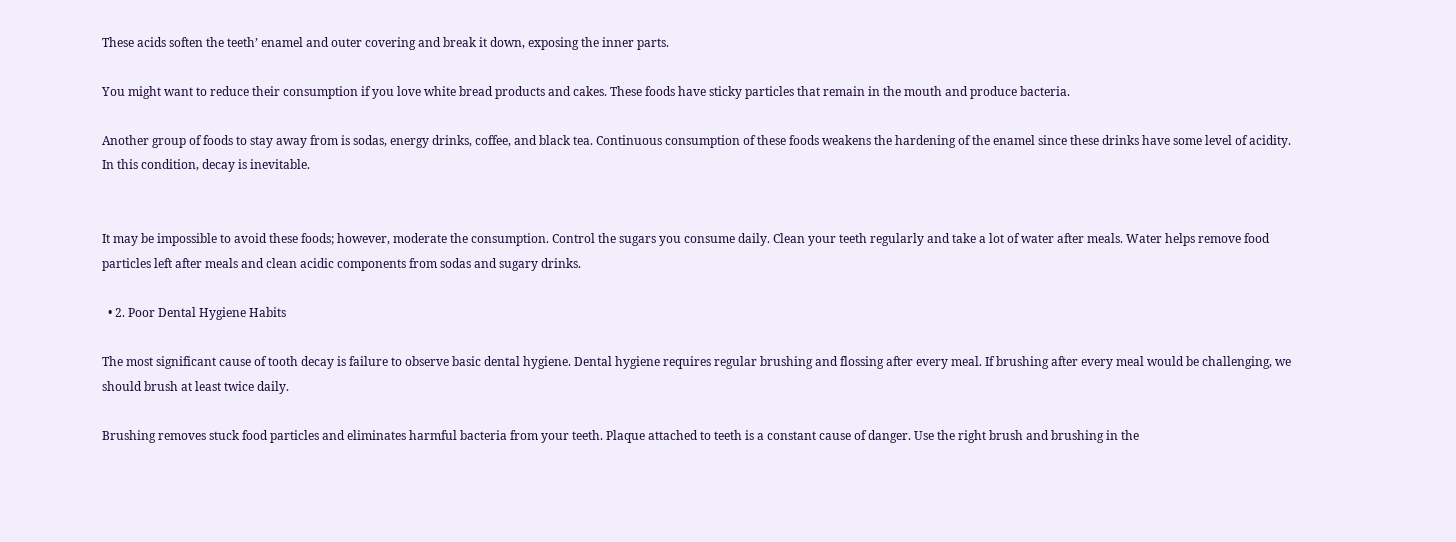These acids soften the teeth’ enamel and outer covering and break it down, exposing the inner parts.

You might want to reduce their consumption if you love white bread products and cakes. These foods have sticky particles that remain in the mouth and produce bacteria.

Another group of foods to stay away from is sodas, energy drinks, coffee, and black tea. Continuous consumption of these foods weakens the hardening of the enamel since these drinks have some level of acidity. In this condition, decay is inevitable.


It may be impossible to avoid these foods; however, moderate the consumption. Control the sugars you consume daily. Clean your teeth regularly and take a lot of water after meals. Water helps remove food particles left after meals and clean acidic components from sodas and sugary drinks.

  • 2. Poor Dental Hygiene Habits

The most significant cause of tooth decay is failure to observe basic dental hygiene. Dental hygiene requires regular brushing and flossing after every meal. If brushing after every meal would be challenging, we should brush at least twice daily.

Brushing removes stuck food particles and eliminates harmful bacteria from your teeth. Plaque attached to teeth is a constant cause of danger. Use the right brush and brushing in the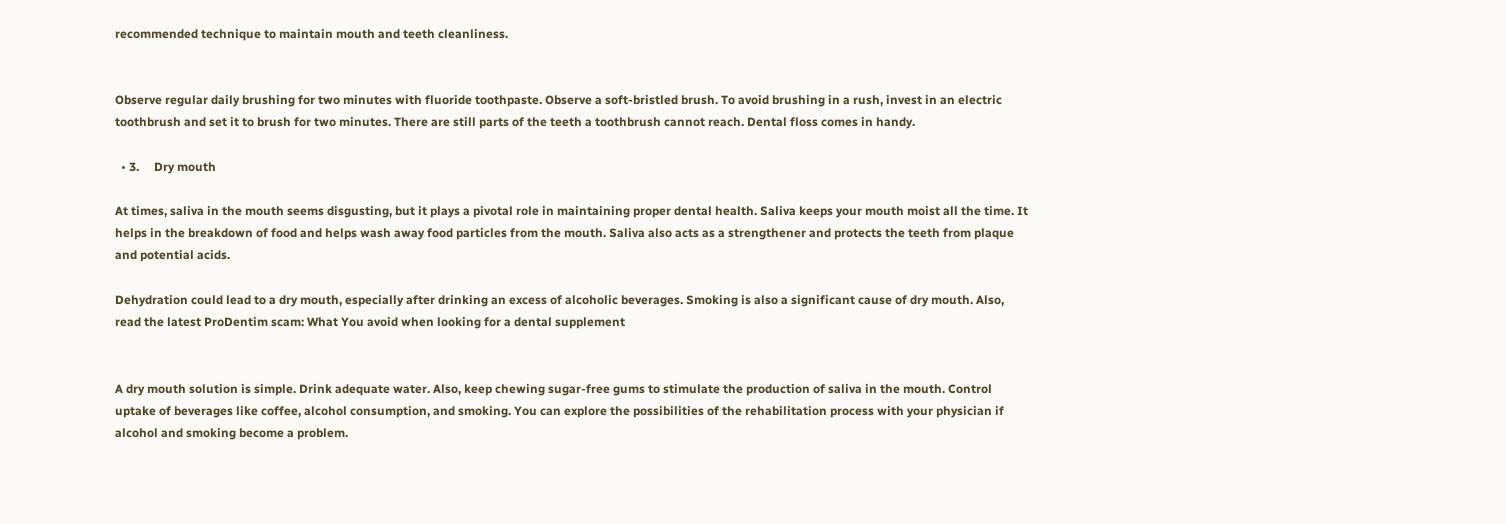recommended technique to maintain mouth and teeth cleanliness.


Observe regular daily brushing for two minutes with fluoride toothpaste. Observe a soft-bristled brush. To avoid brushing in a rush, invest in an electric toothbrush and set it to brush for two minutes. There are still parts of the teeth a toothbrush cannot reach. Dental floss comes in handy.

  • 3.     Dry mouth

At times, saliva in the mouth seems disgusting, but it plays a pivotal role in maintaining proper dental health. Saliva keeps your mouth moist all the time. It helps in the breakdown of food and helps wash away food particles from the mouth. Saliva also acts as a strengthener and protects the teeth from plaque and potential acids.

Dehydration could lead to a dry mouth, especially after drinking an excess of alcoholic beverages. Smoking is also a significant cause of dry mouth. Also, read the latest ProDentim scam: What You avoid when looking for a dental supplement


A dry mouth solution is simple. Drink adequate water. Also, keep chewing sugar-free gums to stimulate the production of saliva in the mouth. Control uptake of beverages like coffee, alcohol consumption, and smoking. You can explore the possibilities of the rehabilitation process with your physician if alcohol and smoking become a problem.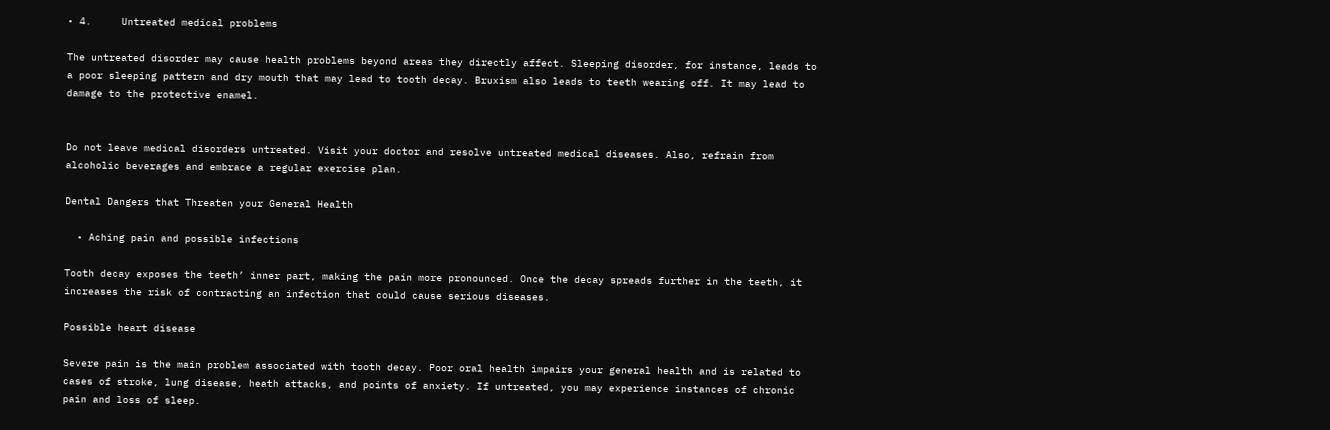• 4.     Untreated medical problems

The untreated disorder may cause health problems beyond areas they directly affect. Sleeping disorder, for instance, leads to a poor sleeping pattern and dry mouth that may lead to tooth decay. Bruxism also leads to teeth wearing off. It may lead to damage to the protective enamel.


Do not leave medical disorders untreated. Visit your doctor and resolve untreated medical diseases. Also, refrain from alcoholic beverages and embrace a regular exercise plan.

Dental Dangers that Threaten your General Health

  • Aching pain and possible infections

Tooth decay exposes the teeth’ inner part, making the pain more pronounced. Once the decay spreads further in the teeth, it increases the risk of contracting an infection that could cause serious diseases.

Possible heart disease

Severe pain is the main problem associated with tooth decay. Poor oral health impairs your general health and is related to cases of stroke, lung disease, heath attacks, and points of anxiety. If untreated, you may experience instances of chronic pain and loss of sleep.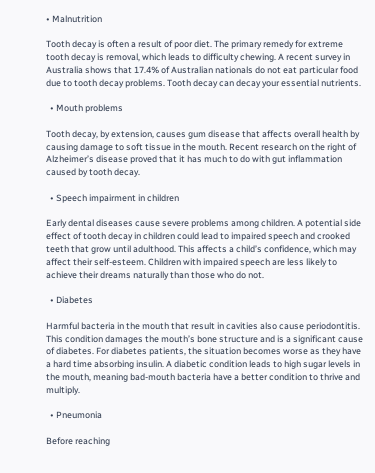• Malnutrition

Tooth decay is often a result of poor diet. The primary remedy for extreme tooth decay is removal, which leads to difficulty chewing. A recent survey in Australia shows that 17.4% of Australian nationals do not eat particular food due to tooth decay problems. Tooth decay can decay your essential nutrients.

  • Mouth problems

Tooth decay, by extension, causes gum disease that affects overall health by causing damage to soft tissue in the mouth. Recent research on the right of Alzheimer’s disease proved that it has much to do with gut inflammation caused by tooth decay.

  • Speech impairment in children

Early dental diseases cause severe problems among children. A potential side effect of tooth decay in children could lead to impaired speech and crooked teeth that grow until adulthood. This affects a child’s confidence, which may affect their self-esteem. Children with impaired speech are less likely to achieve their dreams naturally than those who do not.

  • Diabetes

Harmful bacteria in the mouth that result in cavities also cause periodontitis. This condition damages the mouth’s bone structure and is a significant cause of diabetes. For diabetes patients, the situation becomes worse as they have a hard time absorbing insulin. A diabetic condition leads to high sugar levels in the mouth, meaning bad-mouth bacteria have a better condition to thrive and multiply.

  • Pneumonia

Before reaching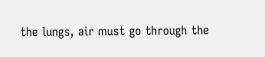the lungs, air must go through the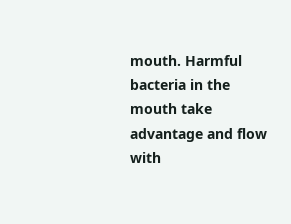mouth. Harmful bacteria in the mouth take advantage and flow with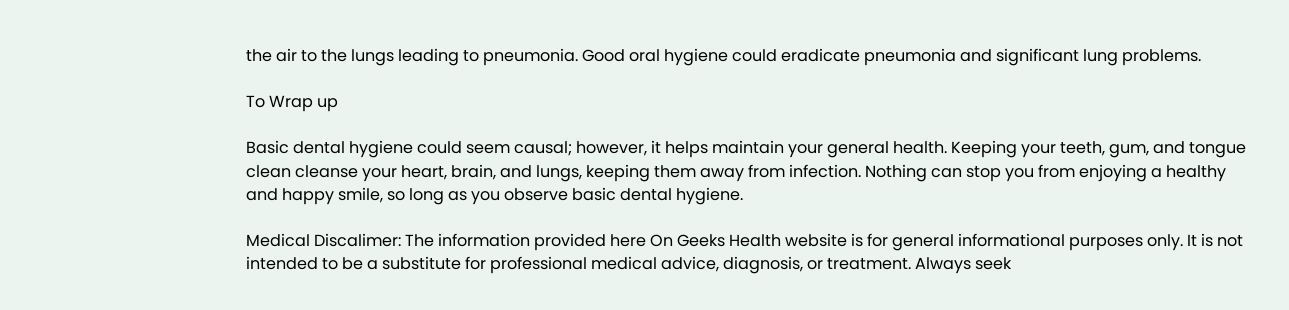the air to the lungs leading to pneumonia. Good oral hygiene could eradicate pneumonia and significant lung problems.

To Wrap up

Basic dental hygiene could seem causal; however, it helps maintain your general health. Keeping your teeth, gum, and tongue clean cleanse your heart, brain, and lungs, keeping them away from infection. Nothing can stop you from enjoying a healthy and happy smile, so long as you observe basic dental hygiene.

Medical Discalimer: The information provided here On Geeks Health website is for general informational purposes only. It is not intended to be a substitute for professional medical advice, diagnosis, or treatment. Always seek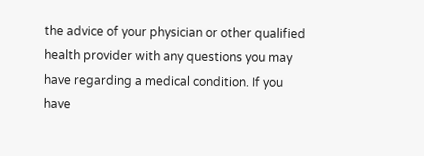the advice of your physician or other qualified health provider with any questions you may have regarding a medical condition. If you have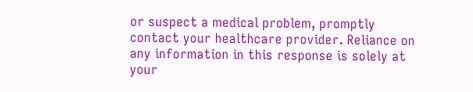or suspect a medical problem, promptly contact your healthcare provider. Reliance on any information in this response is solely at your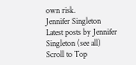own risk.
Jennifer Singleton
Latest posts by Jennifer Singleton (see all)
Scroll to Top